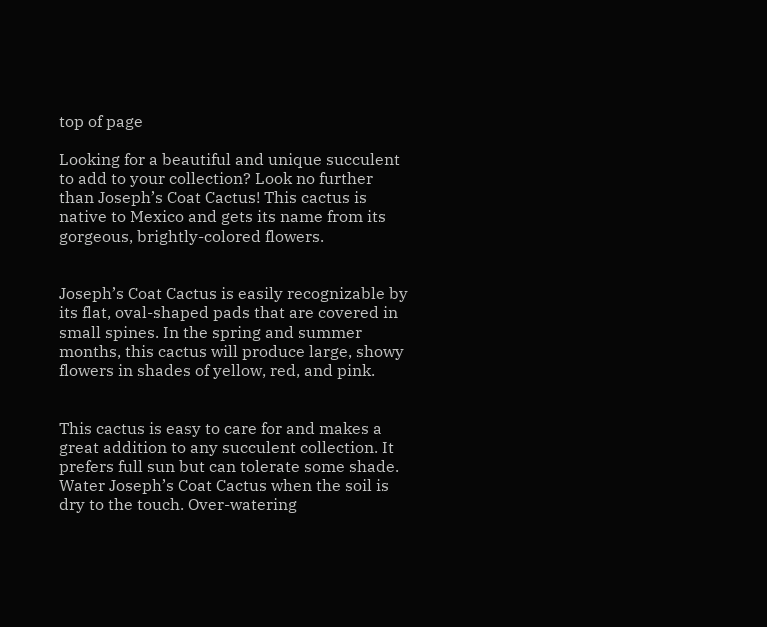top of page

Looking for a beautiful and unique succulent to add to your collection? Look no further than Joseph’s Coat Cactus! This cactus is native to Mexico and gets its name from its gorgeous, brightly-colored flowers.


Joseph’s Coat Cactus is easily recognizable by its flat, oval-shaped pads that are covered in small spines. In the spring and summer months, this cactus will produce large, showy flowers in shades of yellow, red, and pink.


This cactus is easy to care for and makes a great addition to any succulent collection. It prefers full sun but can tolerate some shade. Water Joseph’s Coat Cactus when the soil is dry to the touch. Over-watering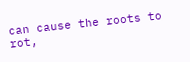can cause the roots to rot,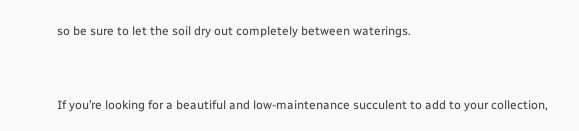so be sure to let the soil dry out completely between waterings.


If you’re looking for a beautiful and low-maintenance succulent to add to your collection,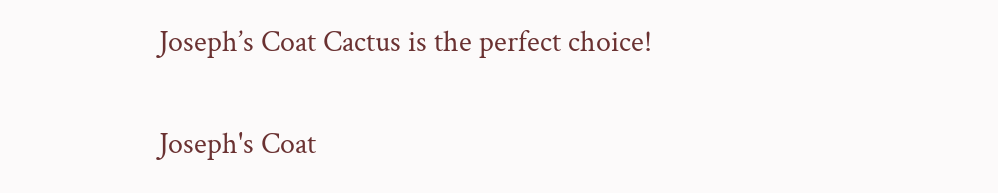Joseph’s Coat Cactus is the perfect choice!

Joseph's Coat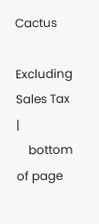Cactus

Excluding Sales Tax |
    bottom of page